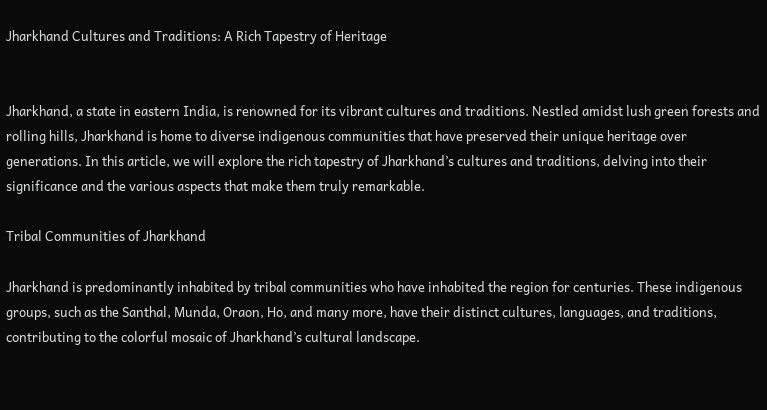Jharkhand Cultures and Traditions: A Rich Tapestry of Heritage


Jharkhand, a state in eastern India, is renowned for its vibrant cultures and traditions. Nestled amidst lush green forests and rolling hills, Jharkhand is home to diverse indigenous communities that have preserved their unique heritage over generations. In this article, we will explore the rich tapestry of Jharkhand’s cultures and traditions, delving into their significance and the various aspects that make them truly remarkable.

Tribal Communities of Jharkhand

Jharkhand is predominantly inhabited by tribal communities who have inhabited the region for centuries. These indigenous groups, such as the Santhal, Munda, Oraon, Ho, and many more, have their distinct cultures, languages, and traditions, contributing to the colorful mosaic of Jharkhand’s cultural landscape.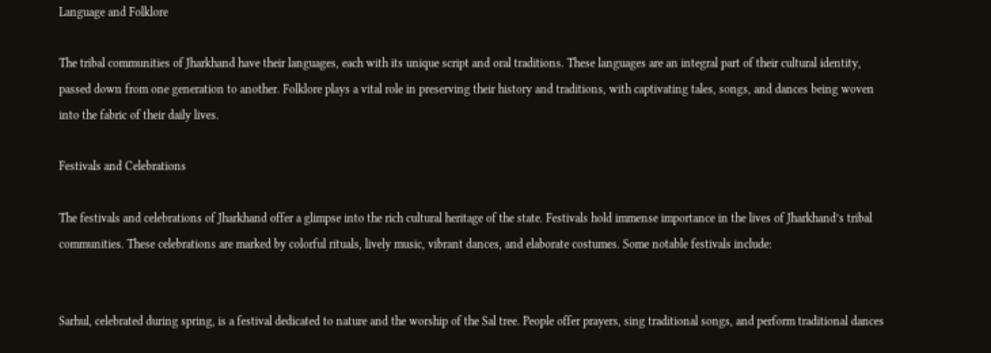Language and Folklore

The tribal communities of Jharkhand have their languages, each with its unique script and oral traditions. These languages are an integral part of their cultural identity, passed down from one generation to another. Folklore plays a vital role in preserving their history and traditions, with captivating tales, songs, and dances being woven into the fabric of their daily lives.

Festivals and Celebrations

The festivals and celebrations of Jharkhand offer a glimpse into the rich cultural heritage of the state. Festivals hold immense importance in the lives of Jharkhand’s tribal communities. These celebrations are marked by colorful rituals, lively music, vibrant dances, and elaborate costumes. Some notable festivals include:


Sarhul, celebrated during spring, is a festival dedicated to nature and the worship of the Sal tree. People offer prayers, sing traditional songs, and perform traditional dances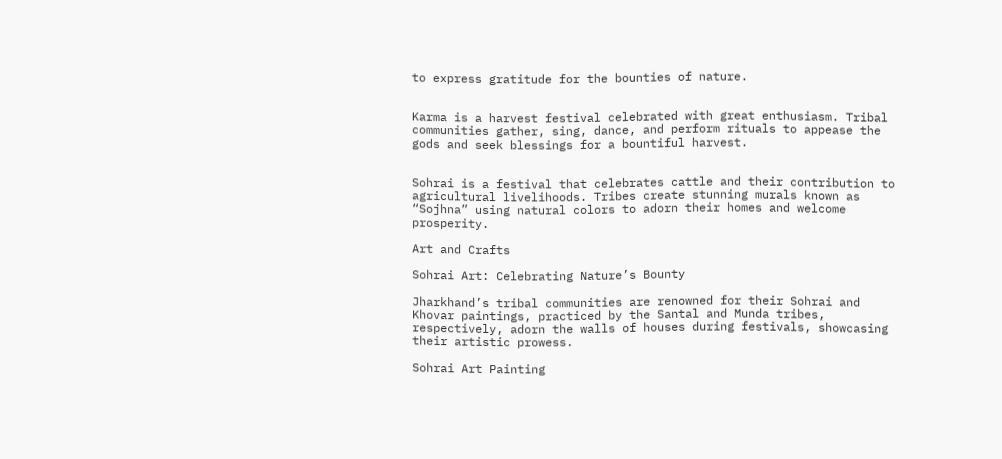to express gratitude for the bounties of nature.


Karma is a harvest festival celebrated with great enthusiasm. Tribal communities gather, sing, dance, and perform rituals to appease the gods and seek blessings for a bountiful harvest.


Sohrai is a festival that celebrates cattle and their contribution to agricultural livelihoods. Tribes create stunning murals known as “Sojhna” using natural colors to adorn their homes and welcome prosperity.

Art and Crafts

Sohrai Art: Celebrating Nature’s Bounty

Jharkhand’s tribal communities are renowned for their Sohrai and Khovar paintings, practiced by the Santal and Munda tribes, respectively, adorn the walls of houses during festivals, showcasing their artistic prowess.

Sohrai Art Painting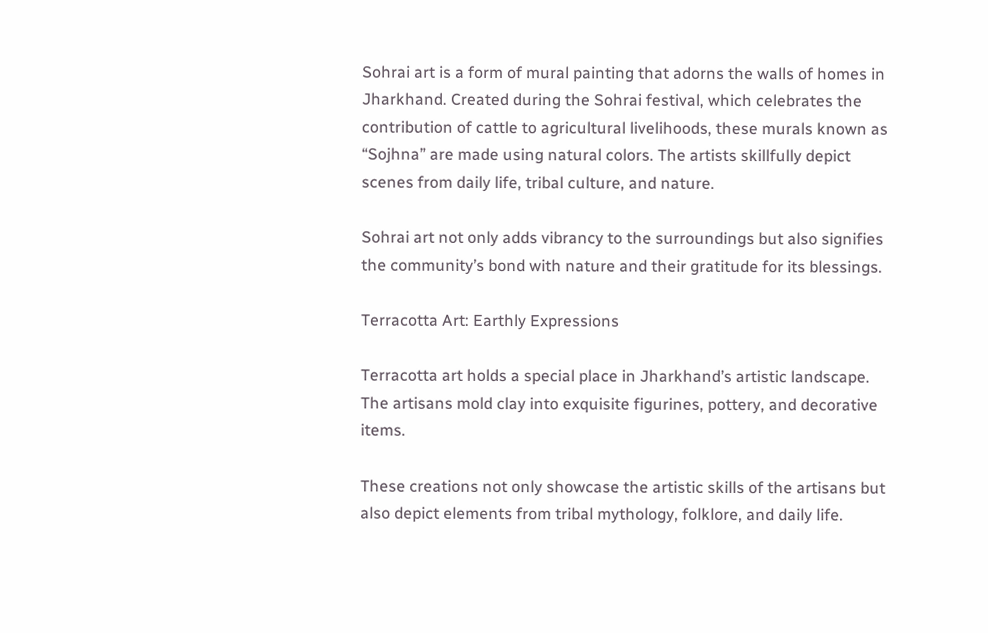Sohrai art is a form of mural painting that adorns the walls of homes in Jharkhand. Created during the Sohrai festival, which celebrates the contribution of cattle to agricultural livelihoods, these murals known as “Sojhna” are made using natural colors. The artists skillfully depict scenes from daily life, tribal culture, and nature.

Sohrai art not only adds vibrancy to the surroundings but also signifies the community’s bond with nature and their gratitude for its blessings.

Terracotta Art: Earthly Expressions

Terracotta art holds a special place in Jharkhand’s artistic landscape. The artisans mold clay into exquisite figurines, pottery, and decorative items.

These creations not only showcase the artistic skills of the artisans but also depict elements from tribal mythology, folklore, and daily life.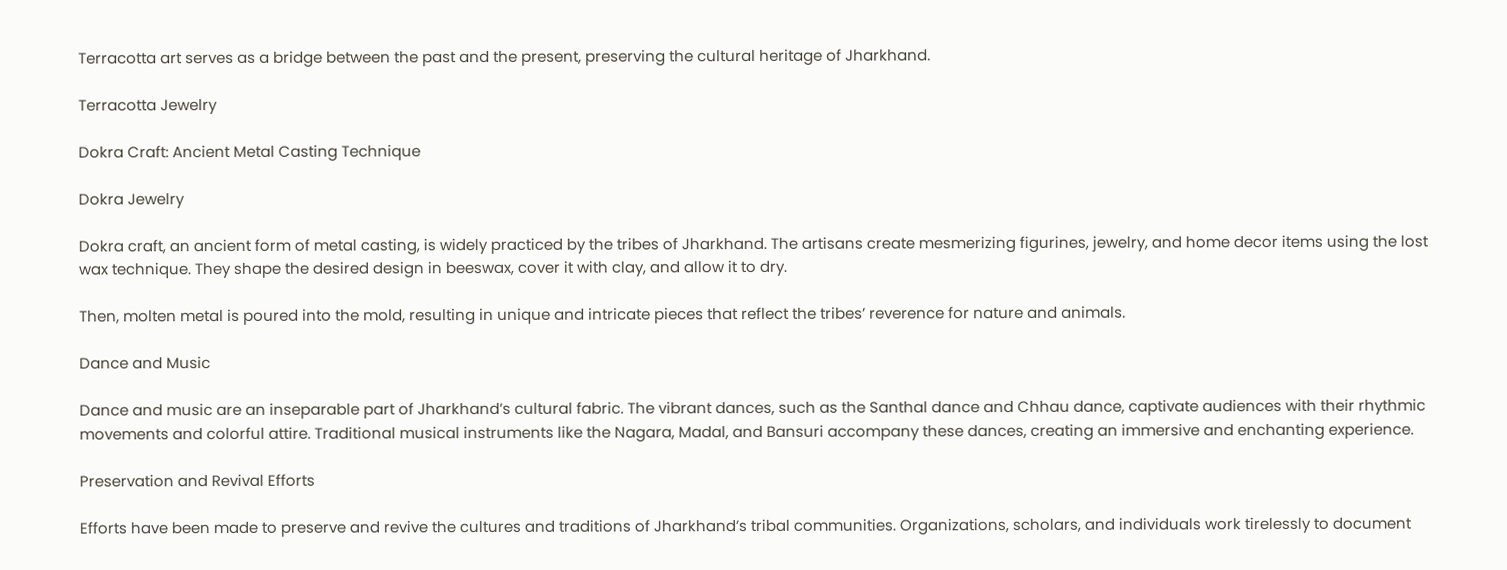Terracotta art serves as a bridge between the past and the present, preserving the cultural heritage of Jharkhand.

Terracotta Jewelry

Dokra Craft: Ancient Metal Casting Technique

Dokra Jewelry

Dokra craft, an ancient form of metal casting, is widely practiced by the tribes of Jharkhand. The artisans create mesmerizing figurines, jewelry, and home decor items using the lost wax technique. They shape the desired design in beeswax, cover it with clay, and allow it to dry.

Then, molten metal is poured into the mold, resulting in unique and intricate pieces that reflect the tribes’ reverence for nature and animals.

Dance and Music

Dance and music are an inseparable part of Jharkhand’s cultural fabric. The vibrant dances, such as the Santhal dance and Chhau dance, captivate audiences with their rhythmic movements and colorful attire. Traditional musical instruments like the Nagara, Madal, and Bansuri accompany these dances, creating an immersive and enchanting experience.

Preservation and Revival Efforts

Efforts have been made to preserve and revive the cultures and traditions of Jharkhand’s tribal communities. Organizations, scholars, and individuals work tirelessly to document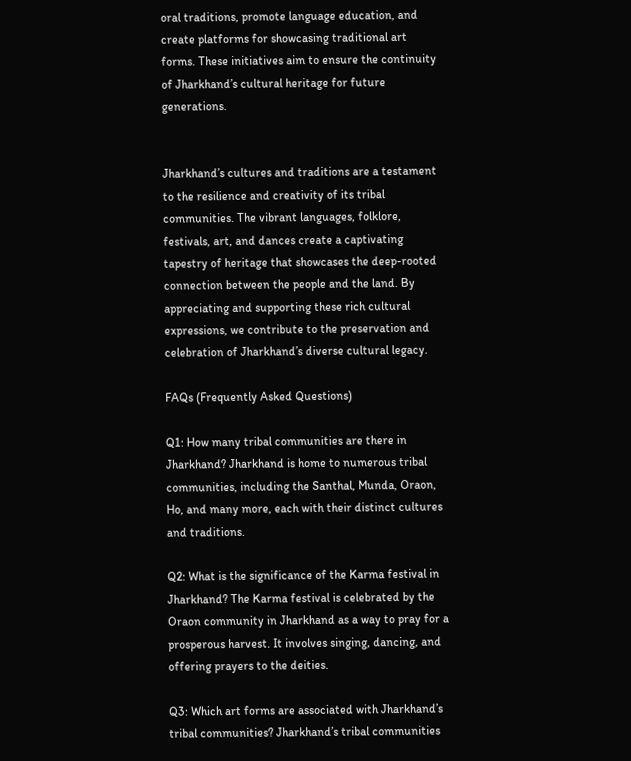oral traditions, promote language education, and create platforms for showcasing traditional art forms. These initiatives aim to ensure the continuity of Jharkhand’s cultural heritage for future generations.


Jharkhand’s cultures and traditions are a testament to the resilience and creativity of its tribal communities. The vibrant languages, folklore, festivals, art, and dances create a captivating tapestry of heritage that showcases the deep-rooted connection between the people and the land. By appreciating and supporting these rich cultural expressions, we contribute to the preservation and celebration of Jharkhand’s diverse cultural legacy.

FAQs (Frequently Asked Questions)

Q1: How many tribal communities are there in Jharkhand? Jharkhand is home to numerous tribal communities, including the Santhal, Munda, Oraon, Ho, and many more, each with their distinct cultures and traditions.

Q2: What is the significance of the Karma festival in Jharkhand? The Karma festival is celebrated by the Oraon community in Jharkhand as a way to pray for a prosperous harvest. It involves singing, dancing, and offering prayers to the deities.

Q3: Which art forms are associated with Jharkhand’s tribal communities? Jharkhand’s tribal communities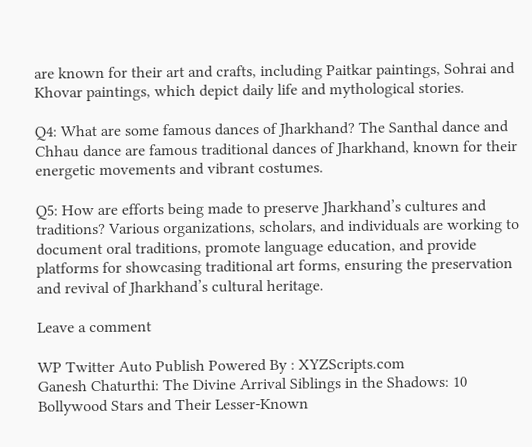are known for their art and crafts, including Paitkar paintings, Sohrai and Khovar paintings, which depict daily life and mythological stories.

Q4: What are some famous dances of Jharkhand? The Santhal dance and Chhau dance are famous traditional dances of Jharkhand, known for their energetic movements and vibrant costumes.

Q5: How are efforts being made to preserve Jharkhand’s cultures and traditions? Various organizations, scholars, and individuals are working to document oral traditions, promote language education, and provide platforms for showcasing traditional art forms, ensuring the preservation and revival of Jharkhand’s cultural heritage.

Leave a comment

WP Twitter Auto Publish Powered By : XYZScripts.com
Ganesh Chaturthi: The Divine Arrival Siblings in the Shadows: 10 Bollywood Stars and Their Lesser-Known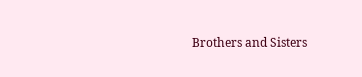Brothers and Sisters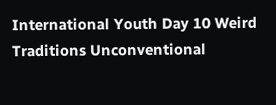International Youth Day 10 Weird Traditions Unconventional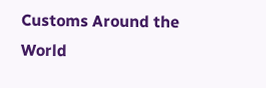Customs Around the World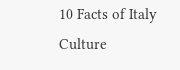10 Facts of Italy Culture